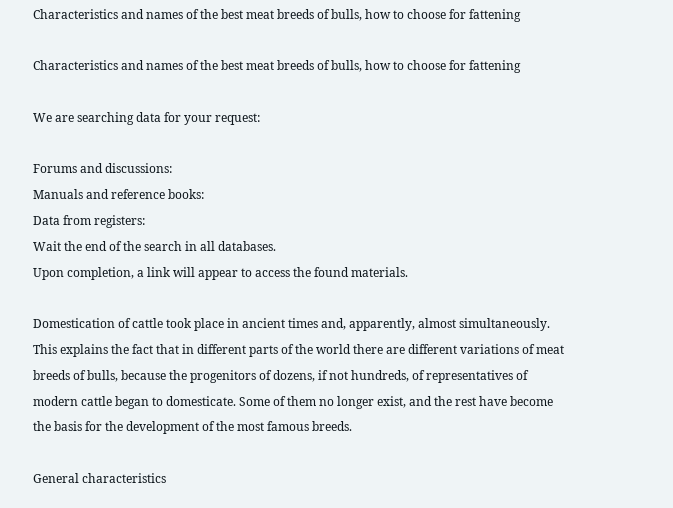Characteristics and names of the best meat breeds of bulls, how to choose for fattening

Characteristics and names of the best meat breeds of bulls, how to choose for fattening

We are searching data for your request:

Forums and discussions:
Manuals and reference books:
Data from registers:
Wait the end of the search in all databases.
Upon completion, a link will appear to access the found materials.

Domestication of cattle took place in ancient times and, apparently, almost simultaneously. This explains the fact that in different parts of the world there are different variations of meat breeds of bulls, because the progenitors of dozens, if not hundreds, of representatives of modern cattle began to domesticate. Some of them no longer exist, and the rest have become the basis for the development of the most famous breeds.

General characteristics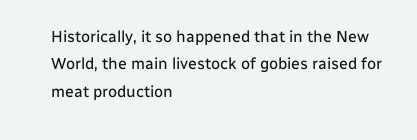Historically, it so happened that in the New World, the main livestock of gobies raised for meat production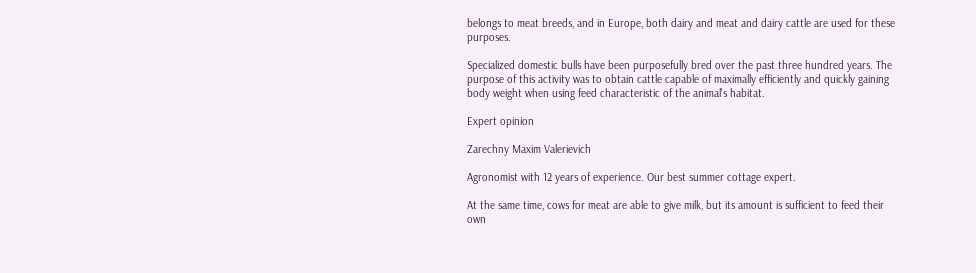belongs to meat breeds, and in Europe, both dairy and meat and dairy cattle are used for these purposes.

Specialized domestic bulls have been purposefully bred over the past three hundred years. The purpose of this activity was to obtain cattle capable of maximally efficiently and quickly gaining body weight when using feed characteristic of the animal's habitat.

Expert opinion

Zarechny Maxim Valerievich

Agronomist with 12 years of experience. Our best summer cottage expert.

At the same time, cows for meat are able to give milk, but its amount is sufficient to feed their own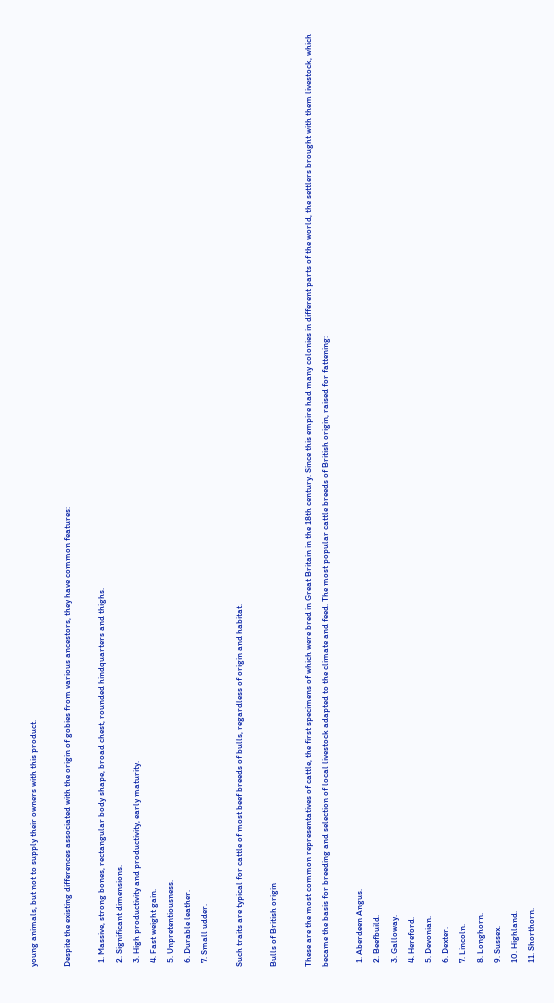young animals, but not to supply their owners with this product.

Despite the existing differences associated with the origin of gobies from various ancestors, they have common features:

  1. Massive, strong bones, rectangular body shape, broad chest, rounded hindquarters and thighs.
  2. Significant dimensions.
  3. High productivity and productivity, early maturity.
  4. Fast weight gain.
  5. Unpretentiousness.
  6. Durable leather.
  7. Small udder.

Such traits are typical for cattle of most beef breeds of bulls, regardless of origin and habitat.

Bulls of British origin

These are the most common representatives of cattle, the first specimens of which were bred in Great Britain in the 18th century. Since this empire had many colonies in different parts of the world, the settlers brought with them livestock, which became the basis for breeding and selection of local livestock adapted to the climate and feed. The most popular cattle breeds of British origin, raised for fattening:

  1. Aberdeen Angus.
  2. Beefbuild.
  3. Galloway.
  4. Hereford.
  5. Devonian.
  6. Dexter.
  7. Lincoln.
  8. Longhorn.
  9. Sussex.
  10. Highland.
  11. Shorthorn.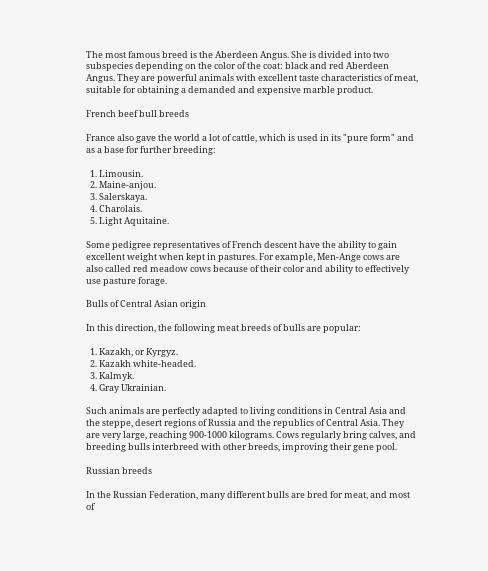The most famous breed is the Aberdeen Angus. She is divided into two subspecies depending on the color of the coat: black and red Aberdeen Angus. They are powerful animals with excellent taste characteristics of meat, suitable for obtaining a demanded and expensive marble product.

French beef bull breeds

France also gave the world a lot of cattle, which is used in its "pure form" and as a base for further breeding:

  1. Limousin.
  2. Maine-anjou.
  3. Salerskaya.
  4. Charolais.
  5. Light Aquitaine.

Some pedigree representatives of French descent have the ability to gain excellent weight when kept in pastures. For example, Men-Ange cows are also called red meadow cows because of their color and ability to effectively use pasture forage.

Bulls of Central Asian origin

In this direction, the following meat breeds of bulls are popular:

  1. Kazakh, or Kyrgyz.
  2. Kazakh white-headed.
  3. Kalmyk.
  4. Gray Ukrainian.

Such animals are perfectly adapted to living conditions in Central Asia and the steppe, desert regions of Russia and the republics of Central Asia. They are very large, reaching 900-1000 kilograms. Cows regularly bring calves, and breeding bulls interbreed with other breeds, improving their gene pool.

Russian breeds

In the Russian Federation, many different bulls are bred for meat, and most of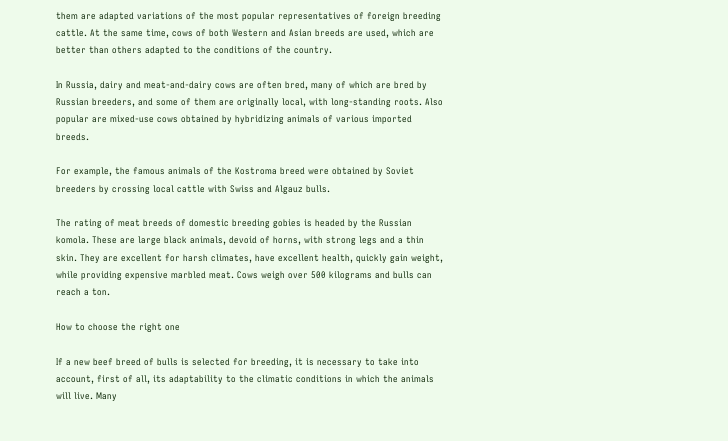them are adapted variations of the most popular representatives of foreign breeding cattle. At the same time, cows of both Western and Asian breeds are used, which are better than others adapted to the conditions of the country.

In Russia, dairy and meat-and-dairy cows are often bred, many of which are bred by Russian breeders, and some of them are originally local, with long-standing roots. Also popular are mixed-use cows obtained by hybridizing animals of various imported breeds.

For example, the famous animals of the Kostroma breed were obtained by Soviet breeders by crossing local cattle with Swiss and Algauz bulls.

The rating of meat breeds of domestic breeding gobies is headed by the Russian komola. These are large black animals, devoid of horns, with strong legs and a thin skin. They are excellent for harsh climates, have excellent health, quickly gain weight, while providing expensive marbled meat. Cows weigh over 500 kilograms and bulls can reach a ton.

How to choose the right one

If a new beef breed of bulls is selected for breeding, it is necessary to take into account, first of all, its adaptability to the climatic conditions in which the animals will live. Many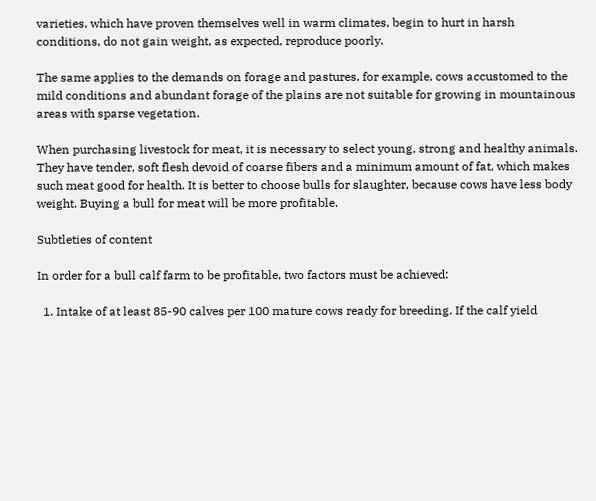varieties, which have proven themselves well in warm climates, begin to hurt in harsh conditions, do not gain weight, as expected, reproduce poorly.

The same applies to the demands on forage and pastures, for example, cows accustomed to the mild conditions and abundant forage of the plains are not suitable for growing in mountainous areas with sparse vegetation.

When purchasing livestock for meat, it is necessary to select young, strong and healthy animals. They have tender, soft flesh devoid of coarse fibers and a minimum amount of fat, which makes such meat good for health. It is better to choose bulls for slaughter, because cows have less body weight. Buying a bull for meat will be more profitable.

Subtleties of content

In order for a bull calf farm to be profitable, two factors must be achieved:

  1. Intake of at least 85-90 calves per 100 mature cows ready for breeding. If the calf yield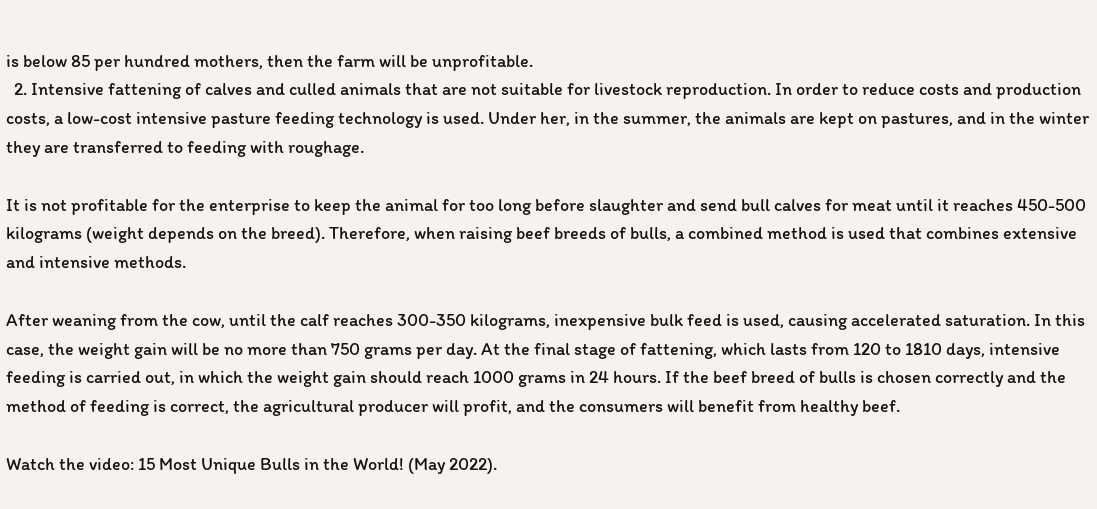is below 85 per hundred mothers, then the farm will be unprofitable.
  2. Intensive fattening of calves and culled animals that are not suitable for livestock reproduction. In order to reduce costs and production costs, a low-cost intensive pasture feeding technology is used. Under her, in the summer, the animals are kept on pastures, and in the winter they are transferred to feeding with roughage.

It is not profitable for the enterprise to keep the animal for too long before slaughter and send bull calves for meat until it reaches 450-500 kilograms (weight depends on the breed). Therefore, when raising beef breeds of bulls, a combined method is used that combines extensive and intensive methods.

After weaning from the cow, until the calf reaches 300-350 kilograms, inexpensive bulk feed is used, causing accelerated saturation. In this case, the weight gain will be no more than 750 grams per day. At the final stage of fattening, which lasts from 120 to 1810 days, intensive feeding is carried out, in which the weight gain should reach 1000 grams in 24 hours. If the beef breed of bulls is chosen correctly and the method of feeding is correct, the agricultural producer will profit, and the consumers will benefit from healthy beef.

Watch the video: 15 Most Unique Bulls in the World! (May 2022).